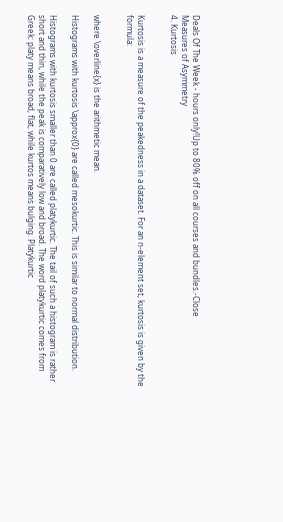Deals Of The Week - hours only!Up to 80% off on all courses and bundles.-Close
Measures of Asymmetry
4. Kurtosis


Kurtosis is a measure of the peakedness in a dataset. For an n-element set, kurtosis is given by the formula:


where \overline{x} is the arithmetic mean.

Histograms with kurtosis \approx{0} are called mesokurtic. This is similar to normal distribution.

Histograms with kurtosis smaller than 0 are called platykurtic. The tail of such a histogram is rather short and thin, while the peak is comparatively low and broad. The word platykurtic comes from Greek: platy means broad, flat, while kurtos means bulging. Platykurtic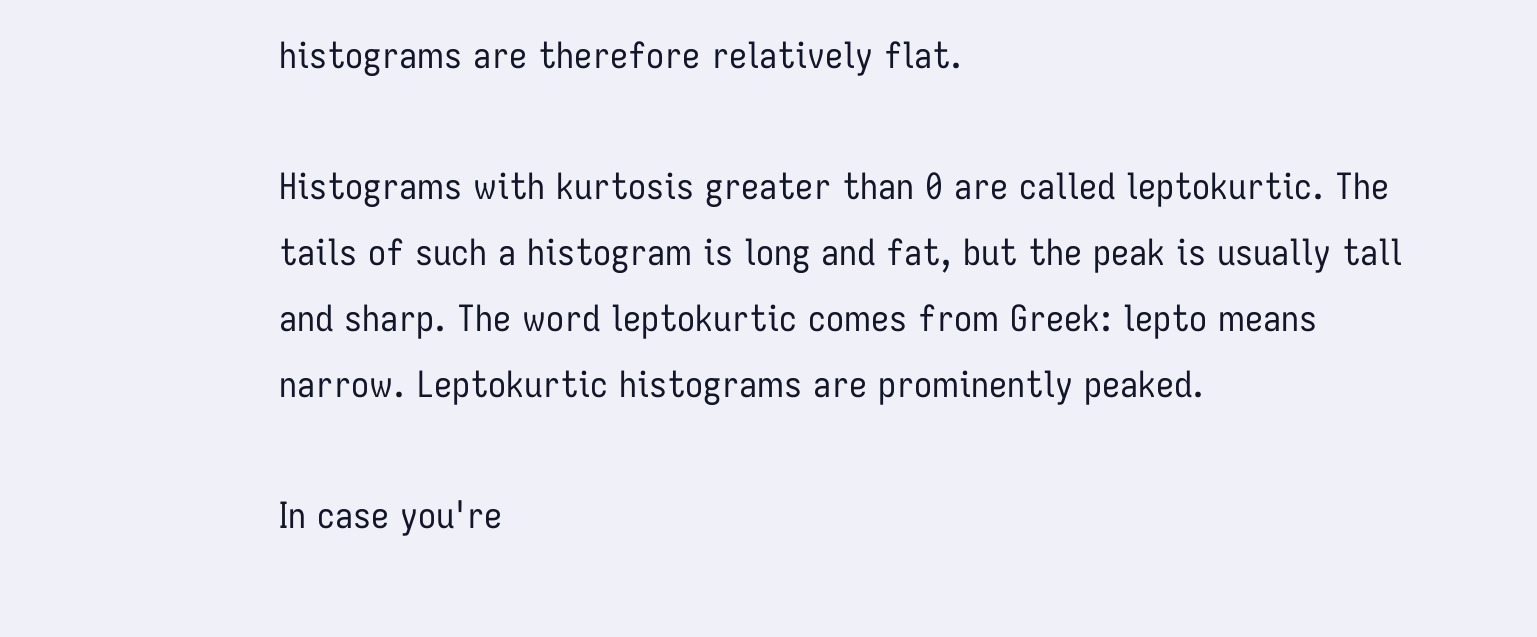histograms are therefore relatively flat.

Histograms with kurtosis greater than 0 are called leptokurtic. The tails of such a histogram is long and fat, but the peak is usually tall and sharp. The word leptokurtic comes from Greek: lepto means narrow. Leptokurtic histograms are prominently peaked.

In case you're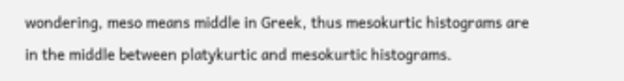wondering, meso means middle in Greek, thus mesokurtic histograms are in the middle between platykurtic and mesokurtic histograms.